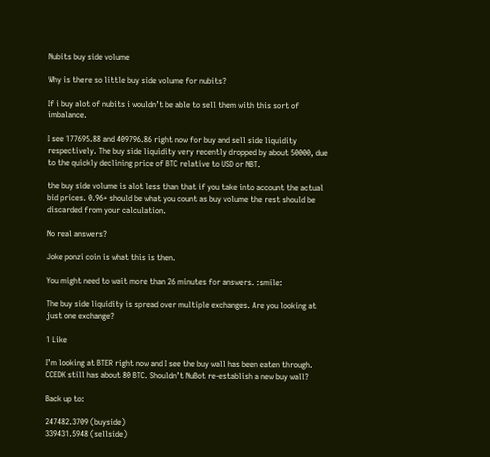Nubits buy side volume

Why is there so little buy side volume for nubits?

If i buy alot of nubits i wouldn’t be able to sell them with this sort of imbalance.

I see 177695.88 and 409796.86 right now for buy and sell side liquidity respectively. The buy side liquidity very recently dropped by about 50000, due to the quickly declining price of BTC relative to USD or NBT.

the buy side volume is alot less than that if you take into account the actual bid prices. 0.96+ should be what you count as buy volume the rest should be discarded from your calculation.

No real answers?

Joke ponzi coin is what this is then.

You might need to wait more than 26 minutes for answers. :smile:

The buy side liquidity is spread over multiple exchanges. Are you looking at just one exchange?

1 Like

I’m looking at BTER right now and I see the buy wall has been eaten through. CCEDK still has about 80 BTC. Shouldn’t NuBot re-establish a new buy wall?

Back up to:

247482.3709 (buyside)
339431.5948 (sellside)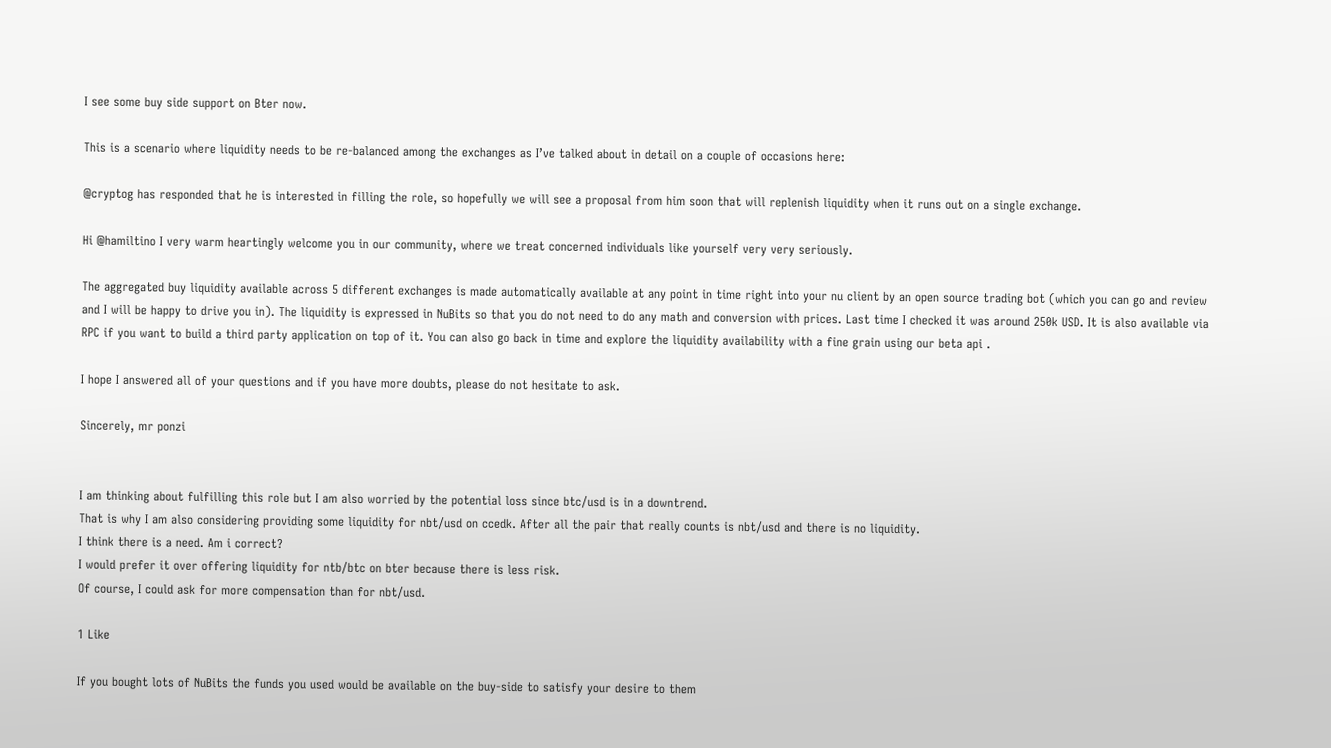I see some buy side support on Bter now.

This is a scenario where liquidity needs to be re-balanced among the exchanges as I’ve talked about in detail on a couple of occasions here:

@cryptog has responded that he is interested in filling the role, so hopefully we will see a proposal from him soon that will replenish liquidity when it runs out on a single exchange.

Hi @hamiltino I very warm heartingly welcome you in our community, where we treat concerned individuals like yourself very very seriously.

The aggregated buy liquidity available across 5 different exchanges is made automatically available at any point in time right into your nu client by an open source trading bot (which you can go and review and I will be happy to drive you in). The liquidity is expressed in NuBits so that you do not need to do any math and conversion with prices. Last time I checked it was around 250k USD. It is also available via RPC if you want to build a third party application on top of it. You can also go back in time and explore the liquidity availability with a fine grain using our beta api .

I hope I answered all of your questions and if you have more doubts, please do not hesitate to ask.

Sincerely, mr ponzi


I am thinking about fulfilling this role but I am also worried by the potential loss since btc/usd is in a downtrend.
That is why I am also considering providing some liquidity for nbt/usd on ccedk. After all the pair that really counts is nbt/usd and there is no liquidity.
I think there is a need. Am i correct?
I would prefer it over offering liquidity for ntb/btc on bter because there is less risk.
Of course, I could ask for more compensation than for nbt/usd.

1 Like

If you bought lots of NuBits the funds you used would be available on the buy-side to satisfy your desire to them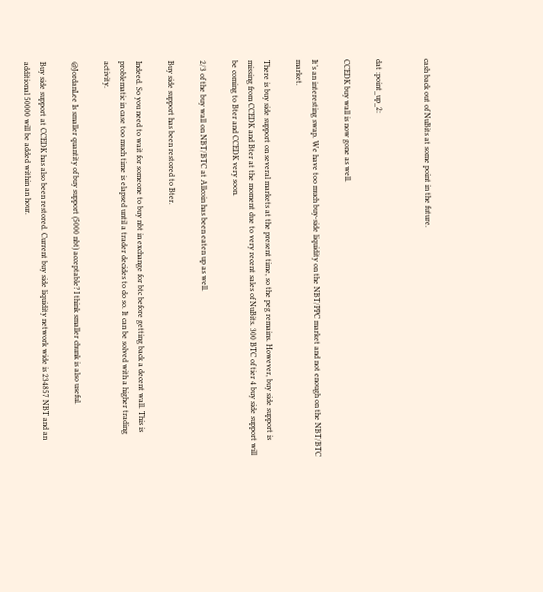cash back out of NuBits at some point in the future.


dat :point_up_2:

CCEDK buy wall is now gone as well.

It’s an interesting swap. We have too much buy-side liquidity on the NBT/PPC market and not enough on the NBT/BTC market.

There is buy side support on several markets at the present time, so the peg remains. However, buy side support is missing from CCEDK and Bter at the moment due to very recent sales of NuBits. 300 BTC of tier 4 buy side support will be coming to Bter and CCEDK very soon.

2/3 of the buy wall on NBT/BTC at Allcoin has been eaten up as well.

Buy side support has been restored to Bter.

Indeed. So you need to wait for someone to buy nbt in exchange for btc before getting back a decent wall. This is problematic in case too much time is elapsed until a trader decides to do so. It can be solved with a higher trading activity.

@JordanLee Is smaller quantity of buy support (5000 nbt) acceptable? I think smaller chunk is also useful.

Buy side support at CCEDK has also been restored. Current buy side liquidity network wide is 234857 NBT and an additional 50000 will be added within an hour.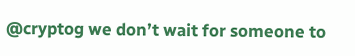@cryptog we don’t wait for someone to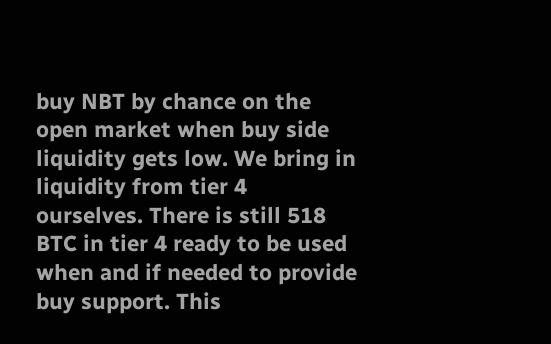buy NBT by chance on the open market when buy side liquidity gets low. We bring in liquidity from tier 4 ourselves. There is still 518 BTC in tier 4 ready to be used when and if needed to provide buy support. This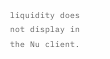liquidity does not display in the Nu client.